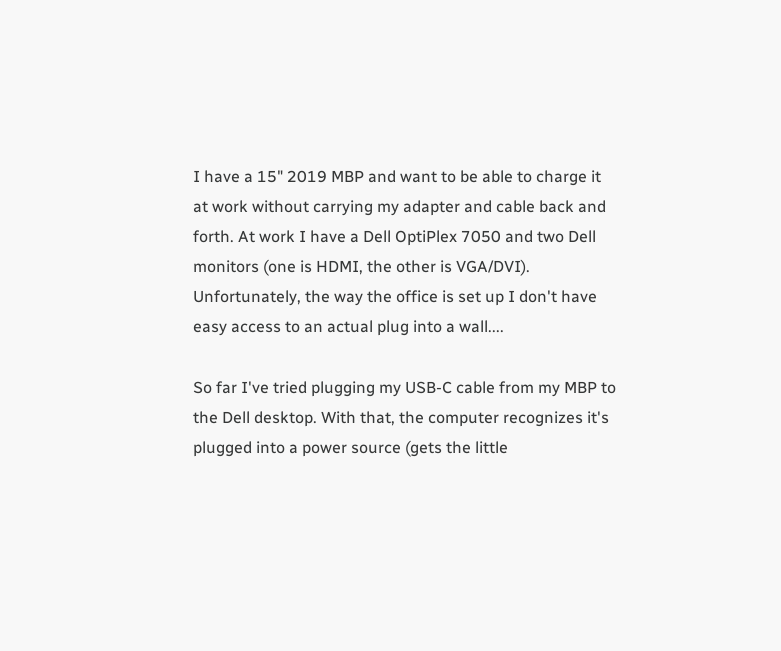I have a 15" 2019 MBP and want to be able to charge it at work without carrying my adapter and cable back and forth. At work I have a Dell OptiPlex 7050 and two Dell monitors (one is HDMI, the other is VGA/DVI). Unfortunately, the way the office is set up I don't have easy access to an actual plug into a wall....

So far I've tried plugging my USB-C cable from my MBP to the Dell desktop. With that, the computer recognizes it's plugged into a power source (gets the little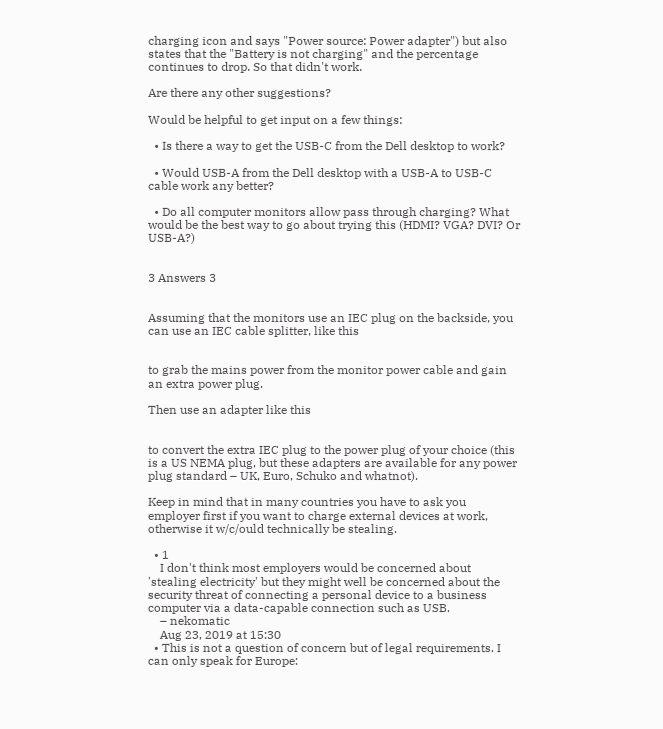charging icon and says "Power source: Power adapter") but also states that the "Battery is not charging" and the percentage continues to drop. So that didn't work.

Are there any other suggestions?

Would be helpful to get input on a few things:

  • Is there a way to get the USB-C from the Dell desktop to work?

  • Would USB-A from the Dell desktop with a USB-A to USB-C cable work any better?

  • Do all computer monitors allow pass through charging? What would be the best way to go about trying this (HDMI? VGA? DVI? Or USB-A?)


3 Answers 3


Assuming that the monitors use an IEC plug on the backside, you can use an IEC cable splitter, like this


to grab the mains power from the monitor power cable and gain an extra power plug.

Then use an adapter like this


to convert the extra IEC plug to the power plug of your choice (this is a US NEMA plug, but these adapters are available for any power plug standard – UK, Euro, Schuko and whatnot).

Keep in mind that in many countries you have to ask you employer first if you want to charge external devices at work, otherwise it w/c/ould technically be stealing.

  • 1
    I don't think most employers would be concerned about 'stealing electricity' but they might well be concerned about the security threat of connecting a personal device to a business computer via a data-capable connection such as USB.
    – nekomatic
    Aug 23, 2019 at 15:30
  • This is not a question of concern but of legal requirements. I can only speak for Europe: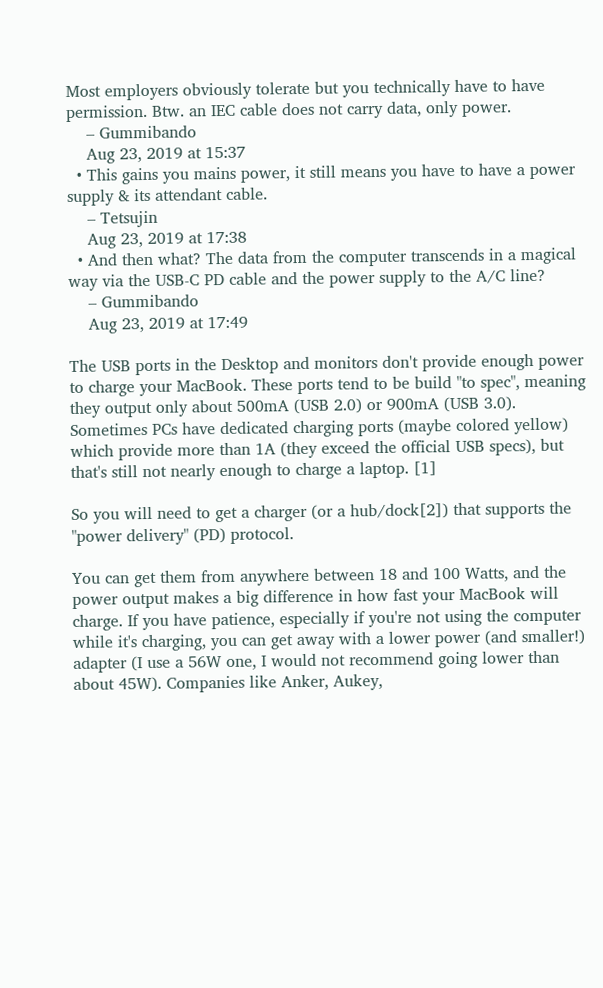Most employers obviously tolerate but you technically have to have permission. Btw. an IEC cable does not carry data, only power.
    – Gummibando
    Aug 23, 2019 at 15:37
  • This gains you mains power, it still means you have to have a power supply & its attendant cable.
    – Tetsujin
    Aug 23, 2019 at 17:38
  • And then what? The data from the computer transcends in a magical way via the USB-C PD cable and the power supply to the A/C line?
    – Gummibando
    Aug 23, 2019 at 17:49

The USB ports in the Desktop and monitors don't provide enough power to charge your MacBook. These ports tend to be build "to spec", meaning they output only about 500mA (USB 2.0) or 900mA (USB 3.0). Sometimes PCs have dedicated charging ports (maybe colored yellow) which provide more than 1A (they exceed the official USB specs), but that's still not nearly enough to charge a laptop. [1]

So you will need to get a charger (or a hub/dock[2]) that supports the "power delivery" (PD) protocol.

You can get them from anywhere between 18 and 100 Watts, and the power output makes a big difference in how fast your MacBook will charge. If you have patience, especially if you're not using the computer while it's charging, you can get away with a lower power (and smaller!) adapter (I use a 56W one, I would not recommend going lower than about 45W). Companies like Anker, Aukey,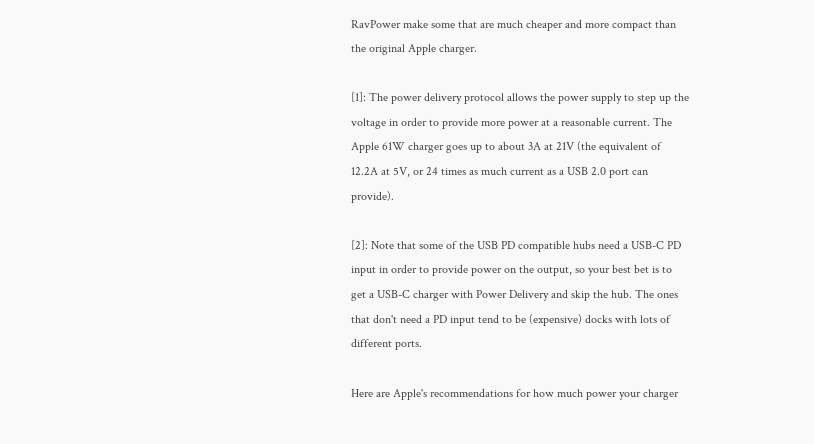RavPower make some that are much cheaper and more compact than the original Apple charger.

[1]: The power delivery protocol allows the power supply to step up the voltage in order to provide more power at a reasonable current. The Apple 61W charger goes up to about 3A at 21V (the equivalent of 12.2A at 5V, or 24 times as much current as a USB 2.0 port can provide).

[2]: Note that some of the USB PD compatible hubs need a USB-C PD input in order to provide power on the output, so your best bet is to get a USB-C charger with Power Delivery and skip the hub. The ones that don't need a PD input tend to be (expensive) docks with lots of different ports.

Here are Apple's recommendations for how much power your charger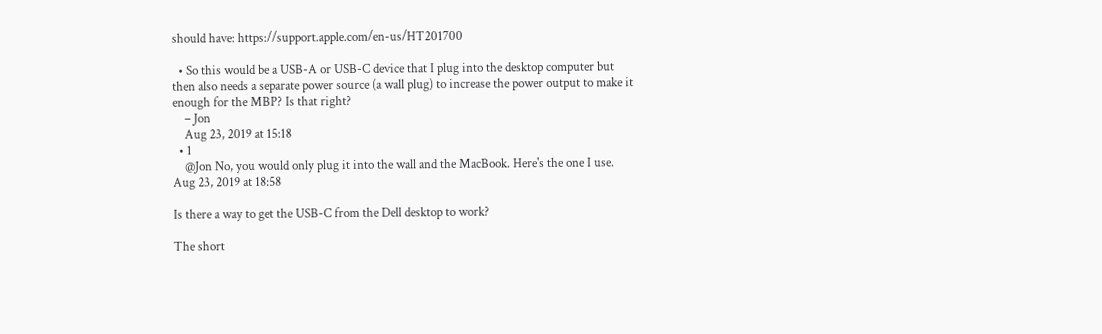should have: https://support.apple.com/en-us/HT201700

  • So this would be a USB-A or USB-C device that I plug into the desktop computer but then also needs a separate power source (a wall plug) to increase the power output to make it enough for the MBP? Is that right?
    – Jon
    Aug 23, 2019 at 15:18
  • 1
    @Jon No, you would only plug it into the wall and the MacBook. Here's the one I use. Aug 23, 2019 at 18:58

Is there a way to get the USB-C from the Dell desktop to work?

The short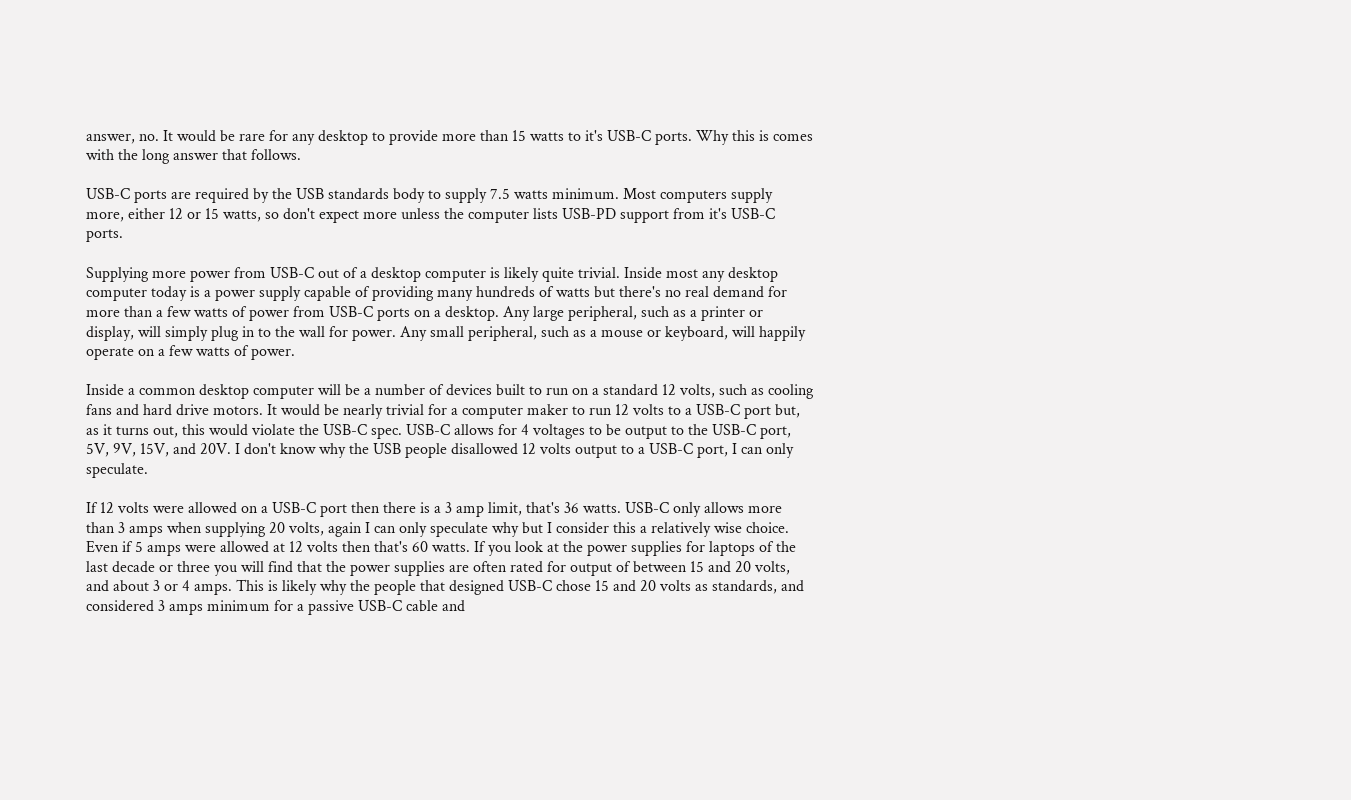answer, no. It would be rare for any desktop to provide more than 15 watts to it's USB-C ports. Why this is comes with the long answer that follows.

USB-C ports are required by the USB standards body to supply 7.5 watts minimum. Most computers supply more, either 12 or 15 watts, so don't expect more unless the computer lists USB-PD support from it's USB-C ports.

Supplying more power from USB-C out of a desktop computer is likely quite trivial. Inside most any desktop computer today is a power supply capable of providing many hundreds of watts but there's no real demand for more than a few watts of power from USB-C ports on a desktop. Any large peripheral, such as a printer or display, will simply plug in to the wall for power. Any small peripheral, such as a mouse or keyboard, will happily operate on a few watts of power.

Inside a common desktop computer will be a number of devices built to run on a standard 12 volts, such as cooling fans and hard drive motors. It would be nearly trivial for a computer maker to run 12 volts to a USB-C port but, as it turns out, this would violate the USB-C spec. USB-C allows for 4 voltages to be output to the USB-C port, 5V, 9V, 15V, and 20V. I don't know why the USB people disallowed 12 volts output to a USB-C port, I can only speculate.

If 12 volts were allowed on a USB-C port then there is a 3 amp limit, that's 36 watts. USB-C only allows more than 3 amps when supplying 20 volts, again I can only speculate why but I consider this a relatively wise choice. Even if 5 amps were allowed at 12 volts then that's 60 watts. If you look at the power supplies for laptops of the last decade or three you will find that the power supplies are often rated for output of between 15 and 20 volts, and about 3 or 4 amps. This is likely why the people that designed USB-C chose 15 and 20 volts as standards, and considered 3 amps minimum for a passive USB-C cable and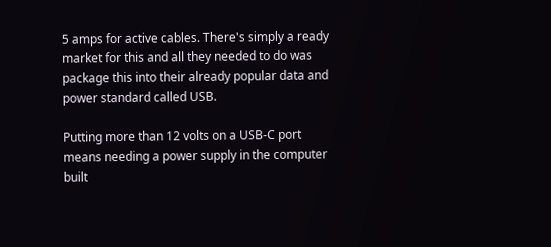5 amps for active cables. There's simply a ready market for this and all they needed to do was package this into their already popular data and power standard called USB.

Putting more than 12 volts on a USB-C port means needing a power supply in the computer built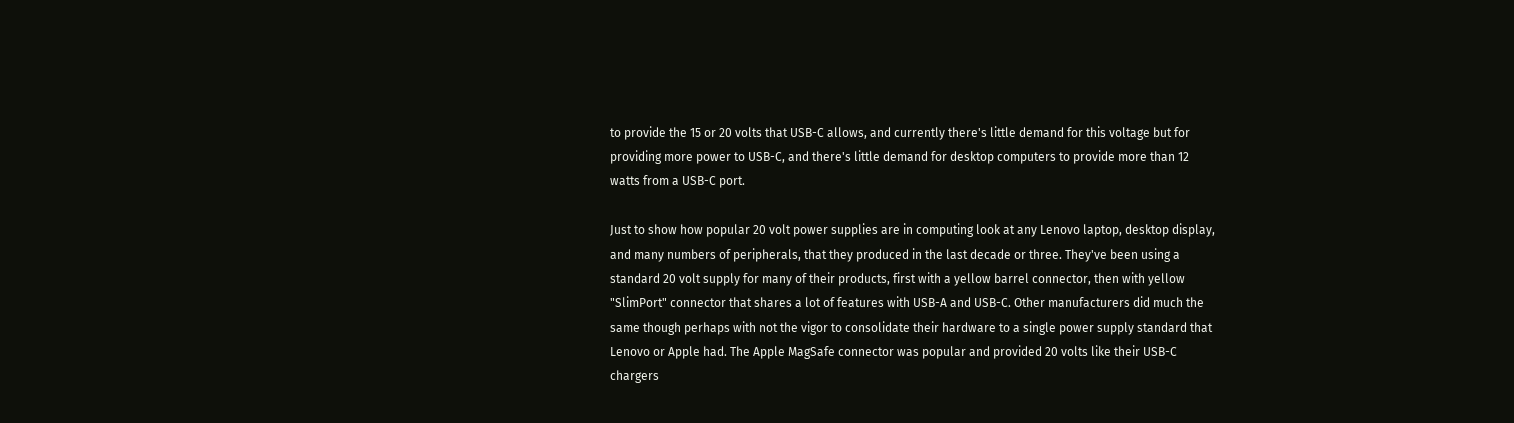to provide the 15 or 20 volts that USB-C allows, and currently there's little demand for this voltage but for providing more power to USB-C, and there's little demand for desktop computers to provide more than 12 watts from a USB-C port.

Just to show how popular 20 volt power supplies are in computing look at any Lenovo laptop, desktop display, and many numbers of peripherals, that they produced in the last decade or three. They've been using a standard 20 volt supply for many of their products, first with a yellow barrel connector, then with yellow "SlimPort" connector that shares a lot of features with USB-A and USB-C. Other manufacturers did much the same though perhaps with not the vigor to consolidate their hardware to a single power supply standard that Lenovo or Apple had. The Apple MagSafe connector was popular and provided 20 volts like their USB-C chargers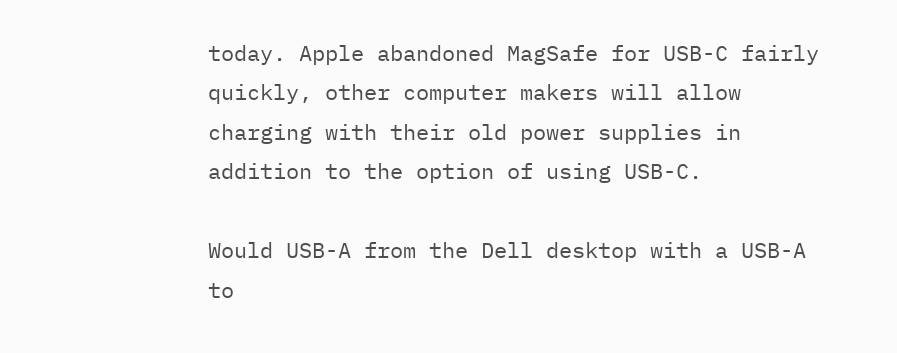today. Apple abandoned MagSafe for USB-C fairly quickly, other computer makers will allow charging with their old power supplies in addition to the option of using USB-C.

Would USB-A from the Dell desktop with a USB-A to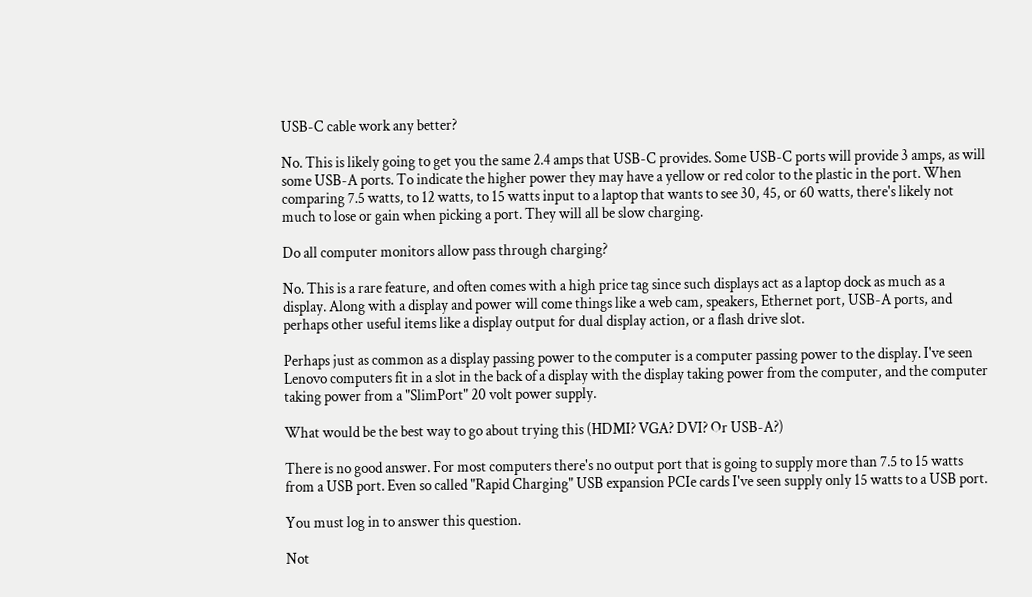USB-C cable work any better?

No. This is likely going to get you the same 2.4 amps that USB-C provides. Some USB-C ports will provide 3 amps, as will some USB-A ports. To indicate the higher power they may have a yellow or red color to the plastic in the port. When comparing 7.5 watts, to 12 watts, to 15 watts input to a laptop that wants to see 30, 45, or 60 watts, there's likely not much to lose or gain when picking a port. They will all be slow charging.

Do all computer monitors allow pass through charging?

No. This is a rare feature, and often comes with a high price tag since such displays act as a laptop dock as much as a display. Along with a display and power will come things like a web cam, speakers, Ethernet port, USB-A ports, and perhaps other useful items like a display output for dual display action, or a flash drive slot.

Perhaps just as common as a display passing power to the computer is a computer passing power to the display. I've seen Lenovo computers fit in a slot in the back of a display with the display taking power from the computer, and the computer taking power from a "SlimPort" 20 volt power supply.

What would be the best way to go about trying this (HDMI? VGA? DVI? Or USB-A?)

There is no good answer. For most computers there's no output port that is going to supply more than 7.5 to 15 watts from a USB port. Even so called "Rapid Charging" USB expansion PCIe cards I've seen supply only 15 watts to a USB port.

You must log in to answer this question.

Not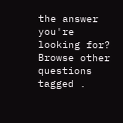the answer you're looking for? Browse other questions tagged .